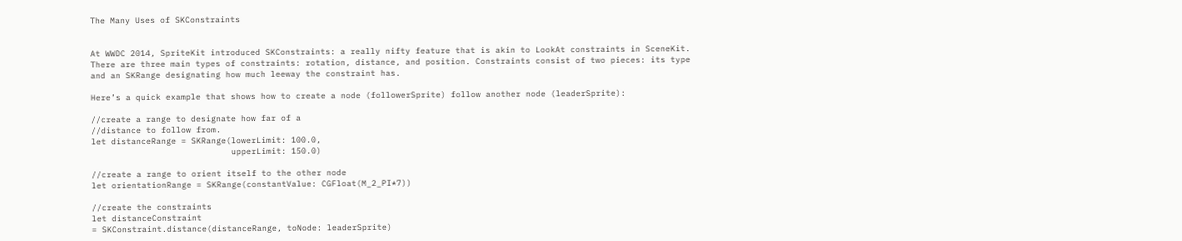The Many Uses of SKConstraints


At WWDC 2014, SpriteKit introduced SKConstraints: a really nifty feature that is akin to LookAt constraints in SceneKit. There are three main types of constraints: rotation, distance, and position. Constraints consist of two pieces: its type and an SKRange designating how much leeway the constraint has.

Here’s a quick example that shows how to create a node (followerSprite) follow another node (leaderSprite):

//create a range to designate how far of a
//distance to follow from.
let distanceRange = SKRange(lowerLimit: 100.0,
                            upperLimit: 150.0)

//create a range to orient itself to the other node
let orientationRange = SKRange(constantValue: CGFloat(M_2_PI*7))

//create the constraints
let distanceConstraint
= SKConstraint.distance(distanceRange, toNode: leaderSprite)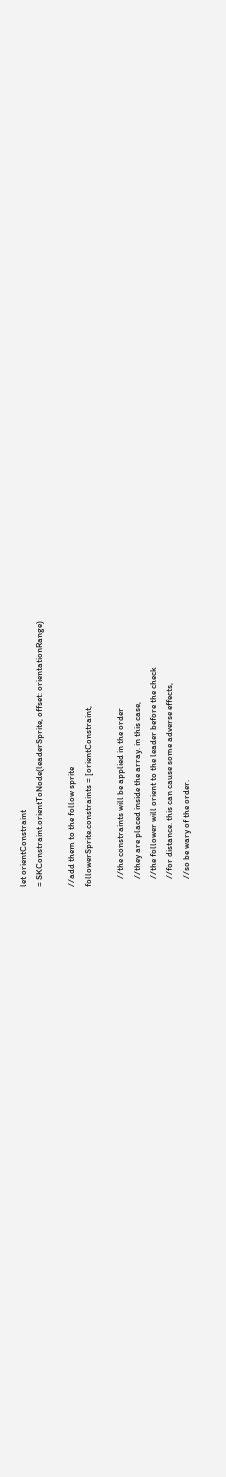let orientConstraint
= SKConstraint.orientToNode(leaderSprite, offset: orientationRange)

//add them to the follow sprite
followerSprite.constraints = [orientConstraint,

    //the constraints will be applied in the order
    //they are placed inside the array. in this case,
    //the follower will orient to the leader before the check
    //for distance. this can cause some adverse effects,
    //so be wary of the order.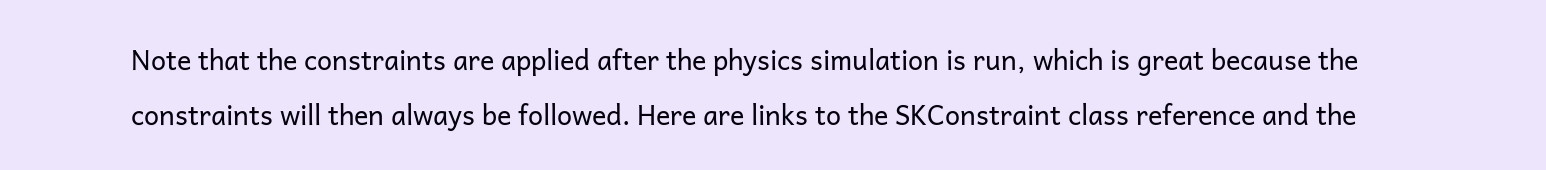Note that the constraints are applied after the physics simulation is run, which is great because the constraints will then always be followed. Here are links to the SKConstraint class reference and the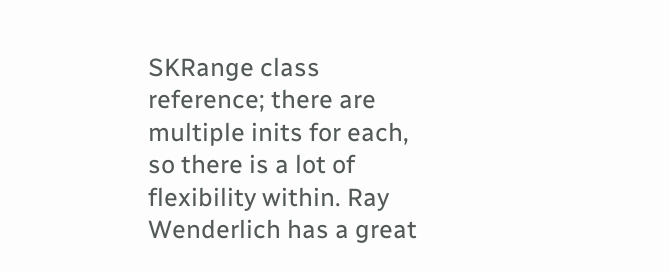SKRange class reference; there are multiple inits for each, so there is a lot of flexibility within. Ray Wenderlich has a great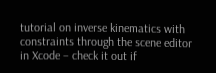tutorial on inverse kinematics with constraints through the scene editor in Xcode – check it out if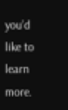you’d like to learn more.